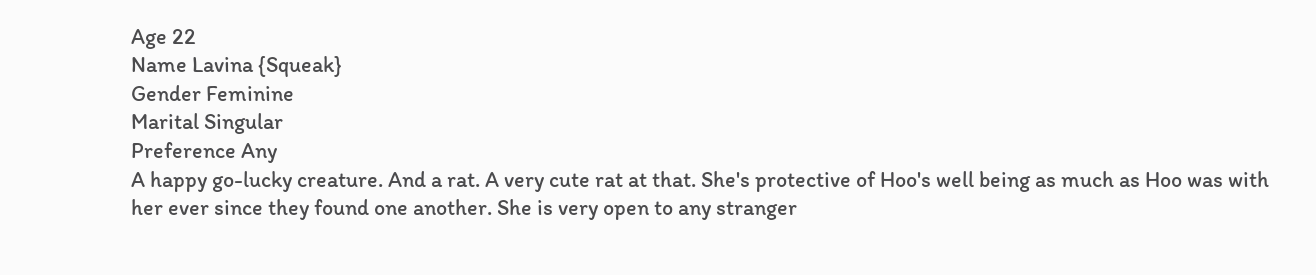Age 22
Name Lavina {Squeak}
Gender Feminine
Marital Singular
Preference Any
A happy go-lucky creature. And a rat. A very cute rat at that. She's protective of Hoo's well being as much as Hoo was with her ever since they found one another. She is very open to any stranger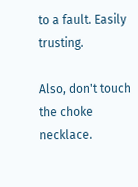to a fault. Easily trusting.

Also, don't touch the choke necklace.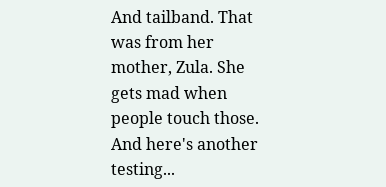And tailband. That was from her mother, Zula. She gets mad when people touch those.
And here's another testing...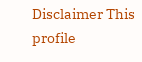Disclaimer This profile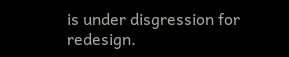is under disgression for redesign.